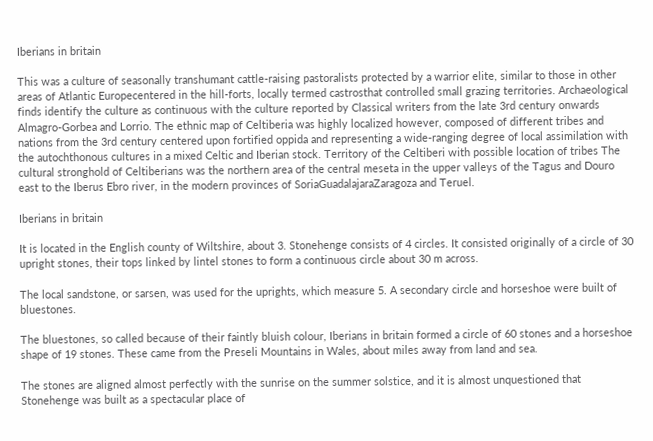Iberians in britain

This was a culture of seasonally transhumant cattle-raising pastoralists protected by a warrior elite, similar to those in other areas of Atlantic Europecentered in the hill-forts, locally termed castrosthat controlled small grazing territories. Archaeological finds identify the culture as continuous with the culture reported by Classical writers from the late 3rd century onwards Almagro-Gorbea and Lorrio. The ethnic map of Celtiberia was highly localized however, composed of different tribes and nations from the 3rd century centered upon fortified oppida and representing a wide-ranging degree of local assimilation with the autochthonous cultures in a mixed Celtic and Iberian stock. Territory of the Celtiberi with possible location of tribes The cultural stronghold of Celtiberians was the northern area of the central meseta in the upper valleys of the Tagus and Douro east to the Iberus Ebro river, in the modern provinces of SoriaGuadalajaraZaragoza and Teruel.

Iberians in britain

It is located in the English county of Wiltshire, about 3. Stonehenge consists of 4 circles. It consisted originally of a circle of 30 upright stones, their tops linked by lintel stones to form a continuous circle about 30 m across.

The local sandstone, or sarsen, was used for the uprights, which measure 5. A secondary circle and horseshoe were built of bluestones.

The bluestones, so called because of their faintly bluish colour, Iberians in britain formed a circle of 60 stones and a horseshoe shape of 19 stones. These came from the Preseli Mountains in Wales, about miles away from land and sea.

The stones are aligned almost perfectly with the sunrise on the summer solstice, and it is almost unquestioned that Stonehenge was built as a spectacular place of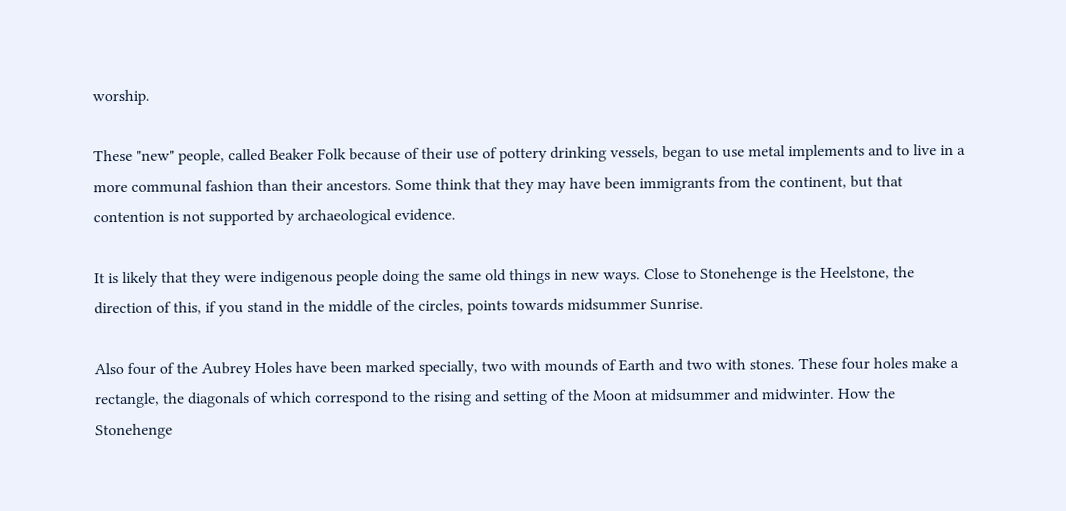worship.

These "new" people, called Beaker Folk because of their use of pottery drinking vessels, began to use metal implements and to live in a more communal fashion than their ancestors. Some think that they may have been immigrants from the continent, but that contention is not supported by archaeological evidence.

It is likely that they were indigenous people doing the same old things in new ways. Close to Stonehenge is the Heelstone, the direction of this, if you stand in the middle of the circles, points towards midsummer Sunrise.

Also four of the Aubrey Holes have been marked specially, two with mounds of Earth and two with stones. These four holes make a rectangle, the diagonals of which correspond to the rising and setting of the Moon at midsummer and midwinter. How the Stonehenge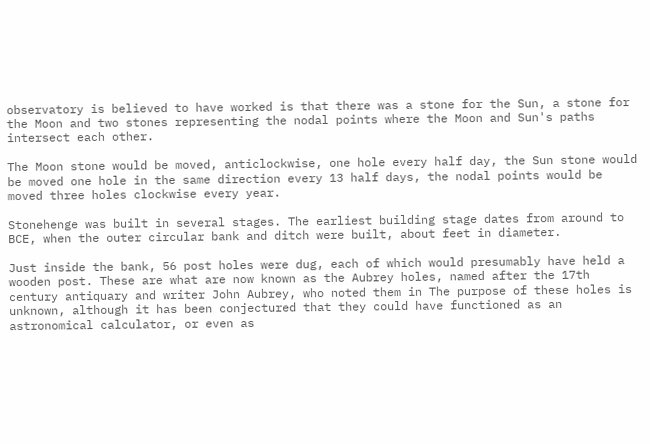observatory is believed to have worked is that there was a stone for the Sun, a stone for the Moon and two stones representing the nodal points where the Moon and Sun's paths intersect each other.

The Moon stone would be moved, anticlockwise, one hole every half day, the Sun stone would be moved one hole in the same direction every 13 half days, the nodal points would be moved three holes clockwise every year.

Stonehenge was built in several stages. The earliest building stage dates from around to BCE, when the outer circular bank and ditch were built, about feet in diameter.

Just inside the bank, 56 post holes were dug, each of which would presumably have held a wooden post. These are what are now known as the Aubrey holes, named after the 17th century antiquary and writer John Aubrey, who noted them in The purpose of these holes is unknown, although it has been conjectured that they could have functioned as an astronomical calculator, or even as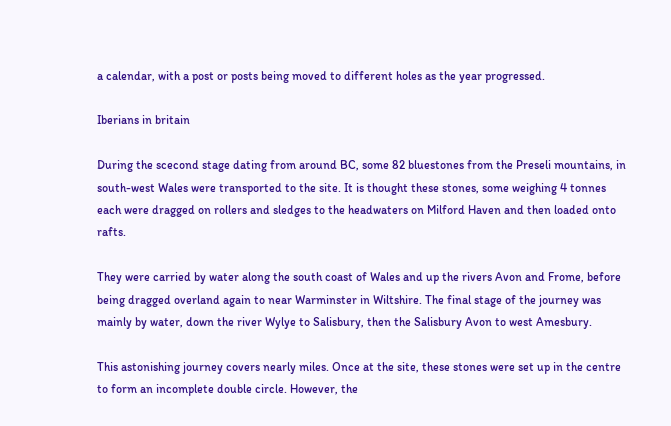a calendar, with a post or posts being moved to different holes as the year progressed.

Iberians in britain

During the scecond stage dating from around BC, some 82 bluestones from the Preseli mountains, in south-west Wales were transported to the site. It is thought these stones, some weighing 4 tonnes each were dragged on rollers and sledges to the headwaters on Milford Haven and then loaded onto rafts.

They were carried by water along the south coast of Wales and up the rivers Avon and Frome, before being dragged overland again to near Warminster in Wiltshire. The final stage of the journey was mainly by water, down the river Wylye to Salisbury, then the Salisbury Avon to west Amesbury.

This astonishing journey covers nearly miles. Once at the site, these stones were set up in the centre to form an incomplete double circle. However, the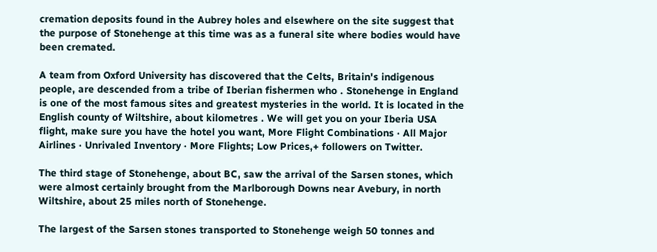cremation deposits found in the Aubrey holes and elsewhere on the site suggest that the purpose of Stonehenge at this time was as a funeral site where bodies would have been cremated.

A team from Oxford University has discovered that the Celts, Britain's indigenous people, are descended from a tribe of Iberian fishermen who . Stonehenge in England is one of the most famous sites and greatest mysteries in the world. It is located in the English county of Wiltshire, about kilometres . We will get you on your Iberia USA flight, make sure you have the hotel you want, More Flight Combinations · All Major Airlines · Unrivaled Inventory · More Flights; Low Prices,+ followers on Twitter.

The third stage of Stonehenge, about BC, saw the arrival of the Sarsen stones, which were almost certainly brought from the Marlborough Downs near Avebury, in north Wiltshire, about 25 miles north of Stonehenge.

The largest of the Sarsen stones transported to Stonehenge weigh 50 tonnes and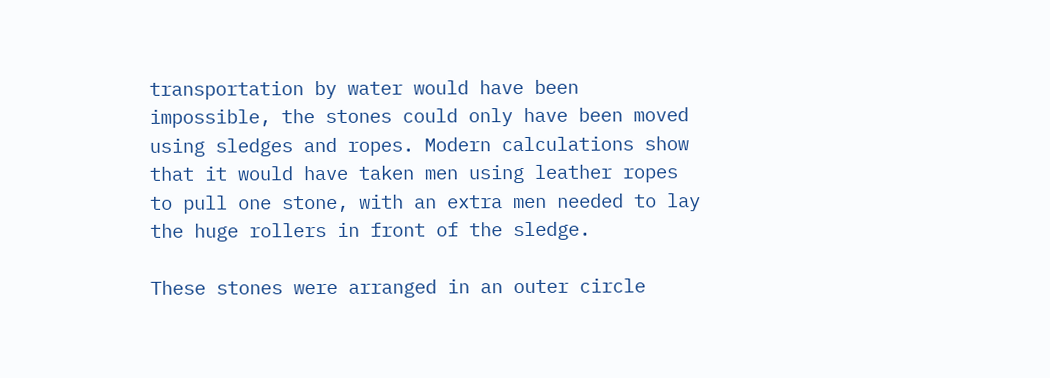transportation by water would have been impossible, the stones could only have been moved using sledges and ropes. Modern calculations show that it would have taken men using leather ropes to pull one stone, with an extra men needed to lay the huge rollers in front of the sledge.

These stones were arranged in an outer circle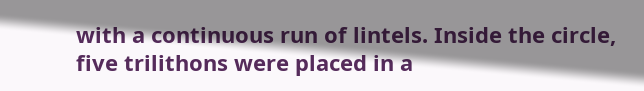with a continuous run of lintels. Inside the circle, five trilithons were placed in a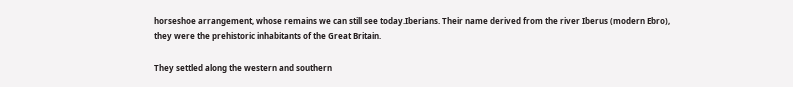horseshoe arrangement, whose remains we can still see today.Iberians. Their name derived from the river Iberus (modern Ebro), they were the prehistoric inhabitants of the Great Britain.

They settled along the western and southern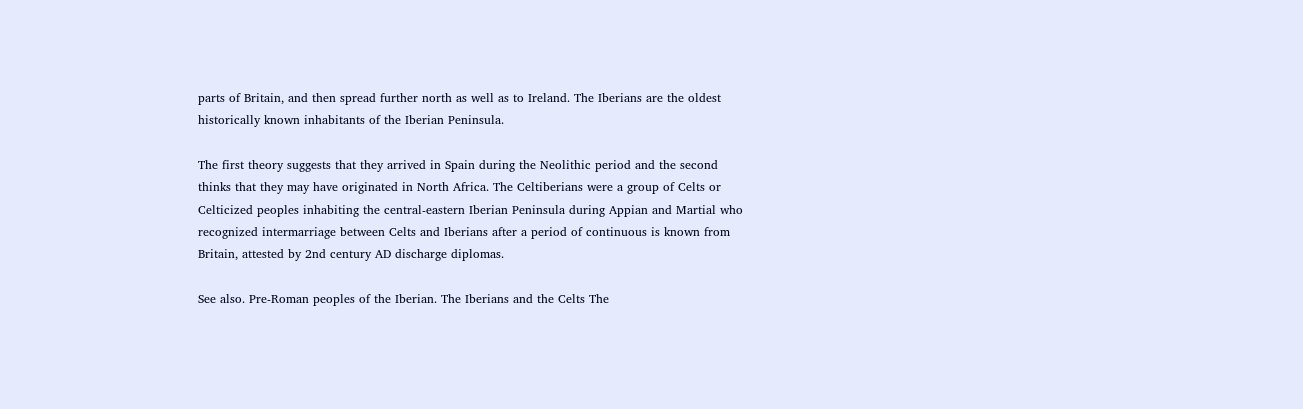parts of Britain, and then spread further north as well as to Ireland. The Iberians are the oldest historically known inhabitants of the Iberian Peninsula.

The first theory suggests that they arrived in Spain during the Neolithic period and the second thinks that they may have originated in North Africa. The Celtiberians were a group of Celts or Celticized peoples inhabiting the central-eastern Iberian Peninsula during Appian and Martial who recognized intermarriage between Celts and Iberians after a period of continuous is known from Britain, attested by 2nd century AD discharge diplomas.

See also. Pre-Roman peoples of the Iberian. The Iberians and the Celts The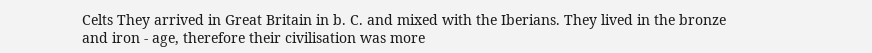Celts They arrived in Great Britain in b. C. and mixed with the Iberians. They lived in the bronze and iron - age, therefore their civilisation was more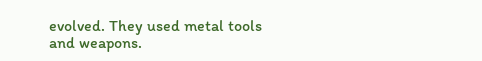evolved. They used metal tools and weapons.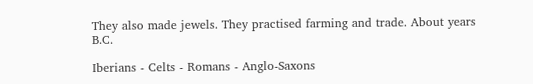They also made jewels. They practised farming and trade. About years B.C.

Iberians - Celts - Romans - Anglo-Saxons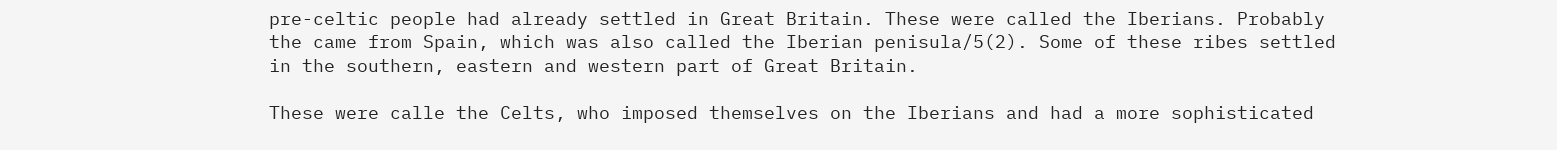pre-celtic people had already settled in Great Britain. These were called the Iberians. Probably the came from Spain, which was also called the Iberian penisula/5(2). Some of these ribes settled in the southern, eastern and western part of Great Britain.

These were calle the Celts, who imposed themselves on the Iberians and had a more sophisticated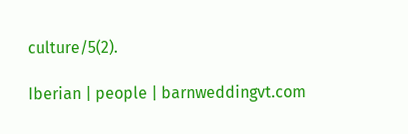culture/5(2).

Iberian | people | barnweddingvt.com